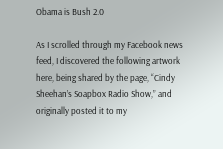Obama is Bush 2.0

As I scrolled through my Facebook news feed, I discovered the following artwork here, being shared by the page, “Cindy Sheehan’s Soapbox Radio Show,” and originally posted it to my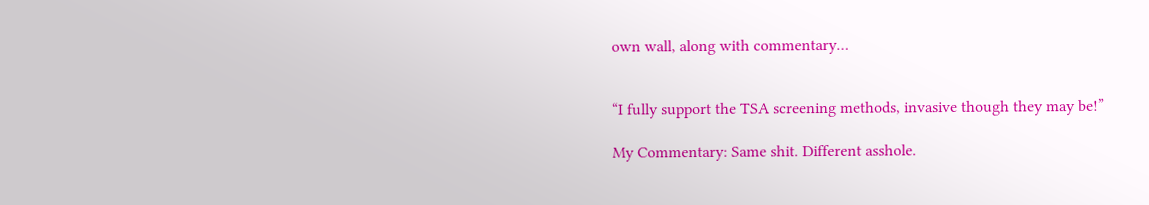own wall, along with commentary…


“I fully support the TSA screening methods, invasive though they may be!”

My Commentary: Same shit. Different asshole.